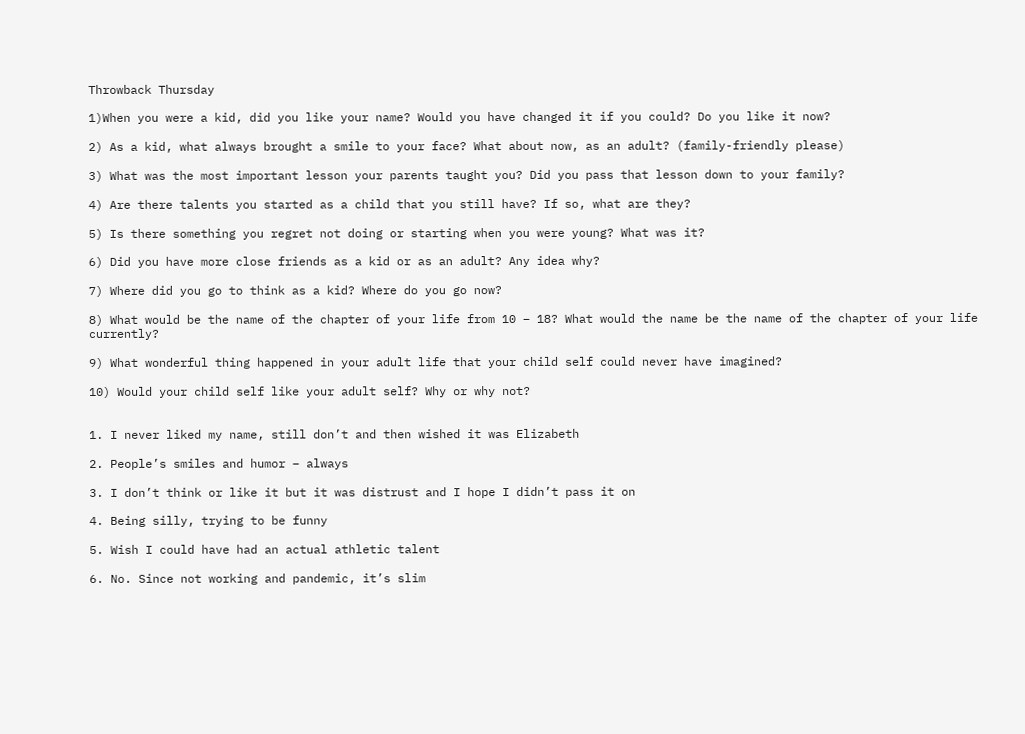Throwback Thursday

1)When you were a kid, did you like your name? Would you have changed it if you could? Do you like it now?

2) As a kid, what always brought a smile to your face? What about now, as an adult? (family-friendly please)

3) What was the most important lesson your parents taught you? Did you pass that lesson down to your family?

4) Are there talents you started as a child that you still have? If so, what are they?

5) Is there something you regret not doing or starting when you were young? What was it?

6) Did you have more close friends as a kid or as an adult? Any idea why?

7) Where did you go to think as a kid? Where do you go now?

8) What would be the name of the chapter of your life from 10 – 18? What would the name be the name of the chapter of your life currently?

9) What wonderful thing happened in your adult life that your child self could never have imagined?

10) Would your child self like your adult self? Why or why not?


1. I never liked my name, still don’t and then wished it was Elizabeth

2. People’s smiles and humor – always

3. I don’t think or like it but it was distrust and I hope I didn’t pass it on

4. Being silly, trying to be funny

5. Wish I could have had an actual athletic talent

6. No. Since not working and pandemic, it’s slim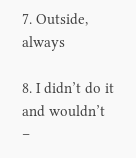7. Outside, always

8. I didn’t do it and wouldn’t –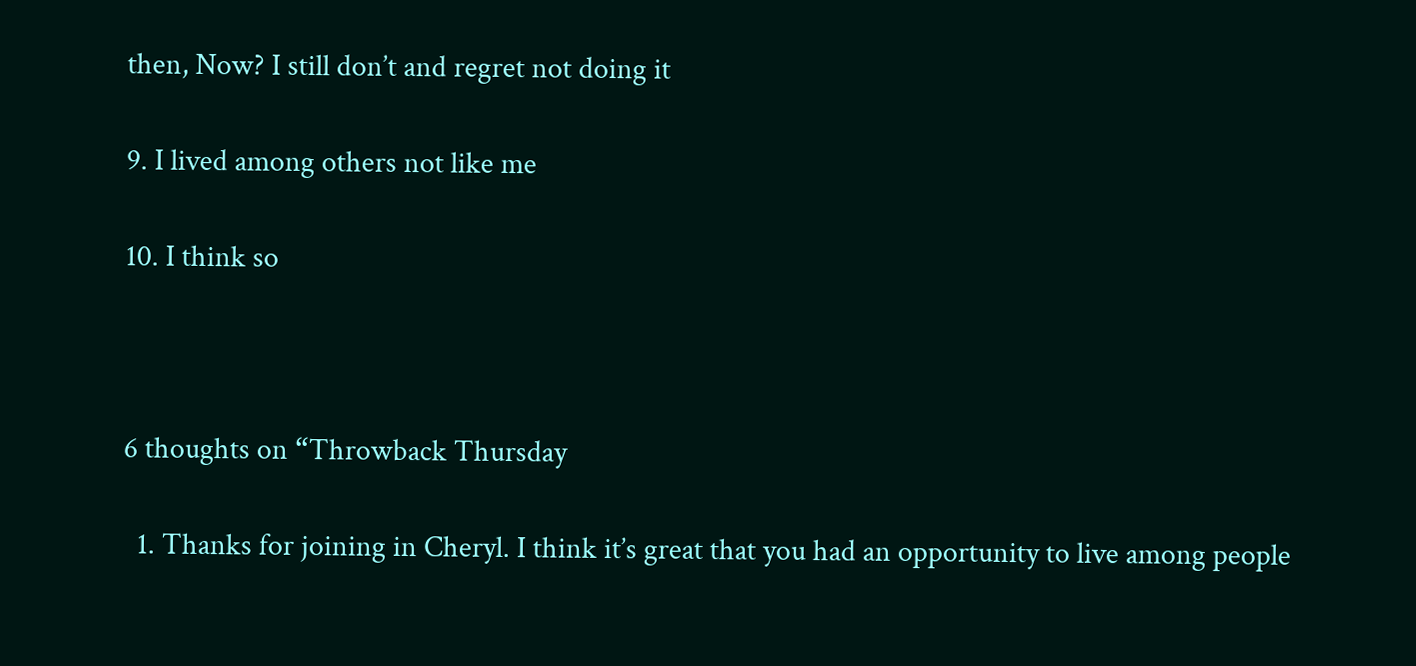then, Now? I still don’t and regret not doing it

9. I lived among others not like me

10. I think so



6 thoughts on “Throwback Thursday

  1. Thanks for joining in Cheryl. I think it’s great that you had an opportunity to live among people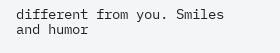different from you. Smiles and humor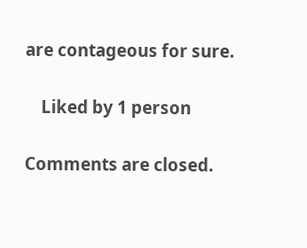are contageous for sure.

    Liked by 1 person

Comments are closed.